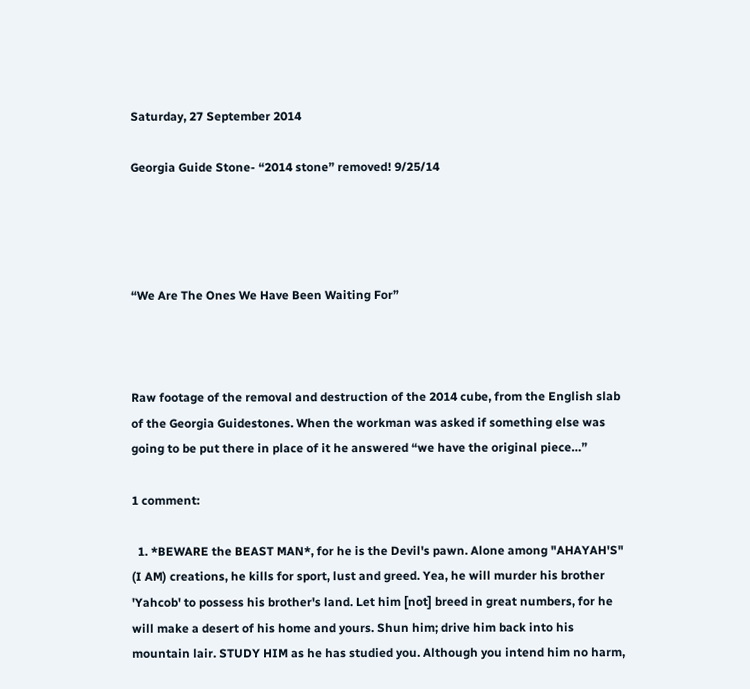Saturday, 27 September 2014

Georgia Guide Stone- “2014 stone” removed! 9/25/14




“We Are The Ones We Have Been Waiting For”



Raw footage of the removal and destruction of the 2014 cube, from the English slab of the Georgia Guidestones. When the workman was asked if something else was going to be put there in place of it he answered “we have the original piece…”

1 comment:

  1. *BEWARE the BEAST MAN*, for he is the Devil's pawn. Alone among "AHAYAH'S" (I AM) creations, he kills for sport, lust and greed. Yea, he will murder his brother 'Yahcob' to possess his brother's land. Let him [not] breed in great numbers, for he will make a desert of his home and yours. Shun him; drive him back into his mountain lair. STUDY HIM as he has studied you. Although you intend him no harm,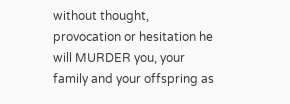without thought, provocation or hesitation he will MURDER you, your family and your offspring as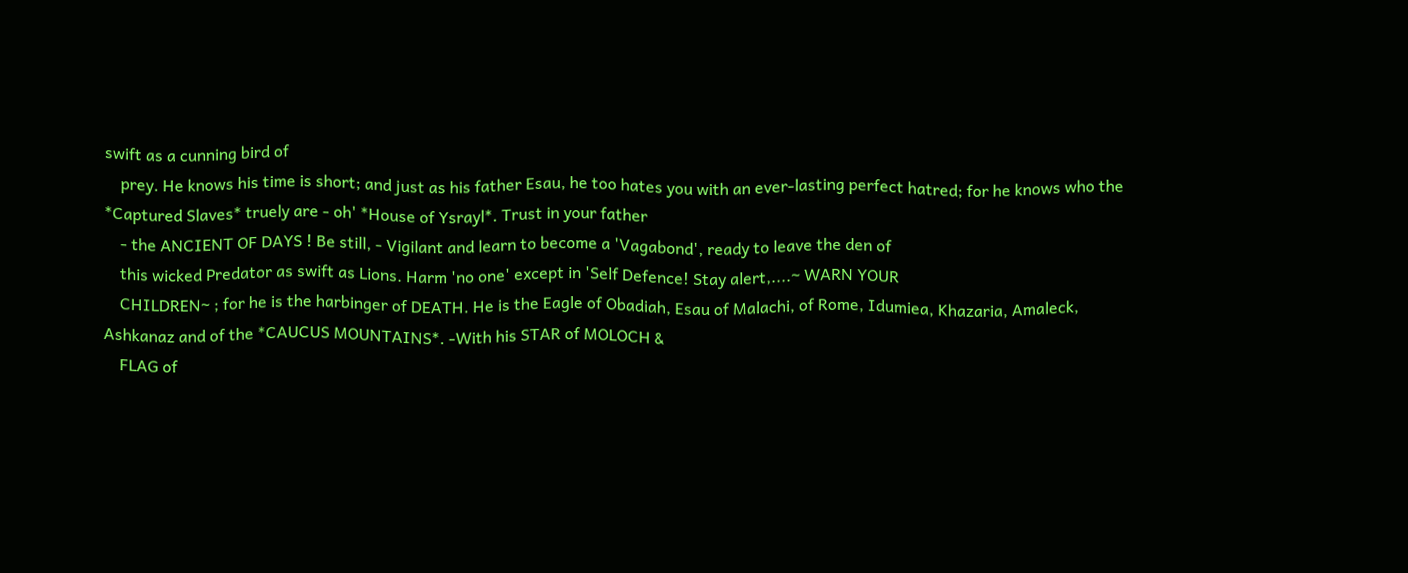swift as a cunning bird of
    prey. He knows his time is short; and just as his father Esau, he too hates you with an ever-lasting perfect hatred; for he knows who the *Captured Slaves* truely are - oh' *House of Ysrayl*. Trust in your father
    - the ANCIENT OF DAYS ! Be still, - Vigilant and learn to become a 'Vagabond', ready to leave the den of
    this wicked Predator as swift as Lions. Harm 'no one' except in 'Self Defence! Stay alert,....~ WARN YOUR
    CHILDREN~ ; for he is the harbinger of DEATH. He is the Eagle of Obadiah, Esau of Malachi, of Rome, Idumiea, Khazaria, Amaleck, Ashkanaz and of the *CAUCUS MOUNTAINS*. -With his STAR of MOLOCH &
    FLAG of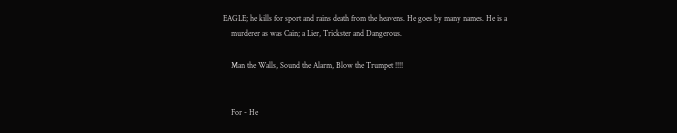EAGLE; he kills for sport and rains death from the heavens. He goes by many names. He is a
    murderer as was Cain; a Lier, Trickster and Dangerous.

    Man the Walls, Sound the Alarm, Blow the Trumpet !!!!


    For - He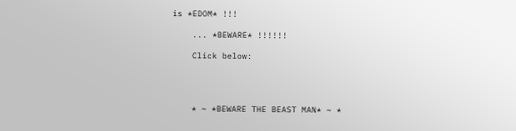is *EDOM* !!!

    ... *BEWARE* !!!!!!

    Click below:




    * ~ *BEWARE THE BEAST MAN* ~ *